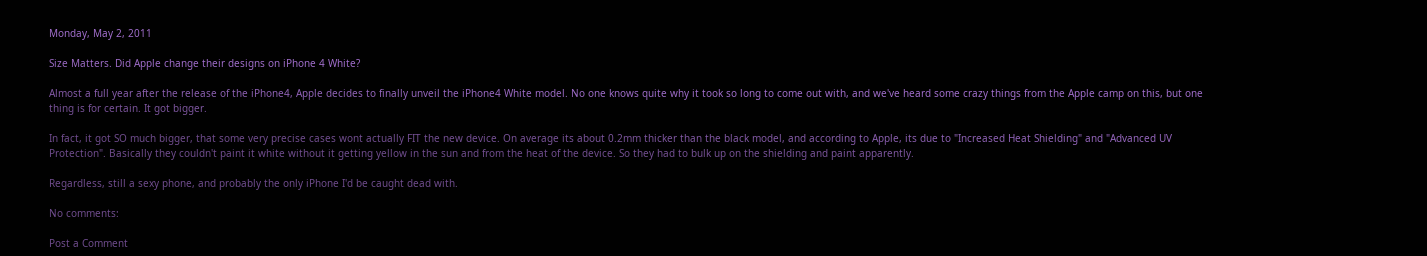Monday, May 2, 2011

Size Matters. Did Apple change their designs on iPhone 4 White?

Almost a full year after the release of the iPhone4, Apple decides to finally unveil the iPhone4 White model. No one knows quite why it took so long to come out with, and we've heard some crazy things from the Apple camp on this, but one thing is for certain. It got bigger.

In fact, it got SO much bigger, that some very precise cases wont actually FIT the new device. On average its about 0.2mm thicker than the black model, and according to Apple, its due to "Increased Heat Shielding" and "Advanced UV Protection". Basically they couldn't paint it white without it getting yellow in the sun and from the heat of the device. So they had to bulk up on the shielding and paint apparently.

Regardless, still a sexy phone, and probably the only iPhone I'd be caught dead with.

No comments:

Post a Comment